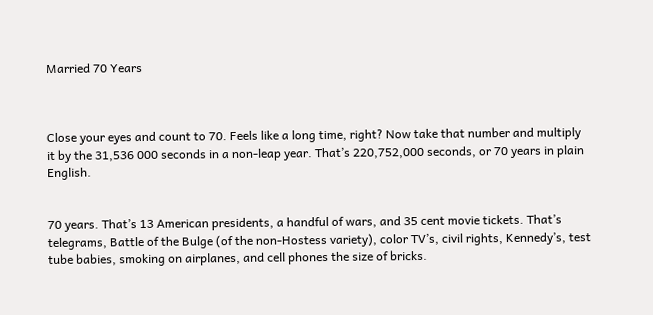Married 70 Years



Close your eyes and count to 70. Feels like a long time, right? Now take that number and multiply it by the 31,536 000 seconds in a non-leap year. That’s 220,752,000 seconds, or 70 years in plain English.


70 years. That’s 13 American presidents, a handful of wars, and 35 cent movie tickets. That’s telegrams, Battle of the Bulge (of the non-Hostess variety), color TV’s, civil rights, Kennedy’s, test tube babies, smoking on airplanes, and cell phones the size of bricks.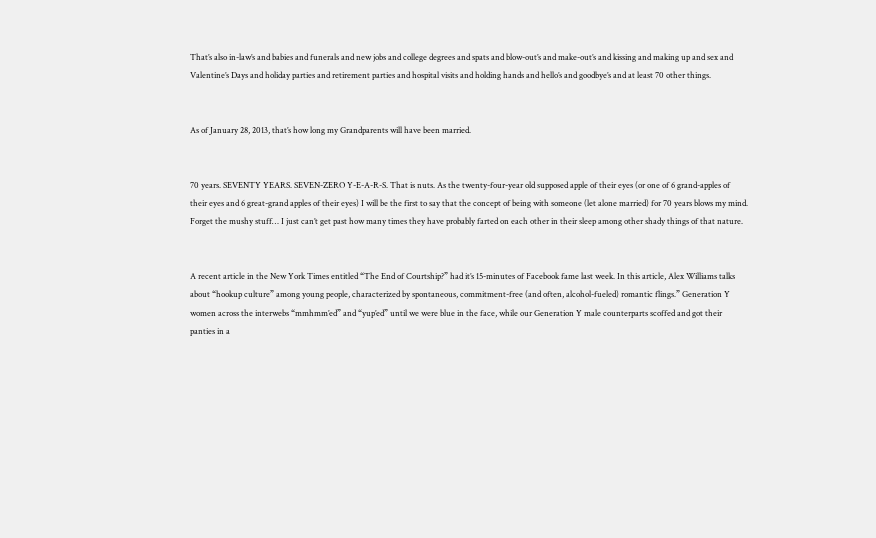That’s also in-law’s and babies and funerals and new jobs and college degrees and spats and blow-out’s and make-out’s and kissing and making up and sex and Valentine’s Days and holiday parties and retirement parties and hospital visits and holding hands and hello’s and goodbye’s and at least 70 other things.


As of January 28, 2013, that’s how long my Grandparents will have been married.


70 years. SEVENTY YEARS. SEVEN-ZERO Y-E-A-R-S. That is nuts. As the twenty-four-year old supposed apple of their eyes (or one of 6 grand-apples of their eyes and 6 great-grand apples of their eyes) I will be the first to say that the concept of being with someone (let alone married) for 70 years blows my mind. Forget the mushy stuff… I just can’t get past how many times they have probably farted on each other in their sleep among other shady things of that nature.


A recent article in the New York Times entitled “The End of Courtship?” had it’s 15-minutes of Facebook fame last week. In this article, Alex Williams talks about “hookup culture” among young people, characterized by spontaneous, commitment-free (and often, alcohol-fueled) romantic flings.” Generation Y women across the interwebs “mmhmm’ed” and “yup’ed” until we were blue in the face, while our Generation Y male counterparts scoffed and got their panties in a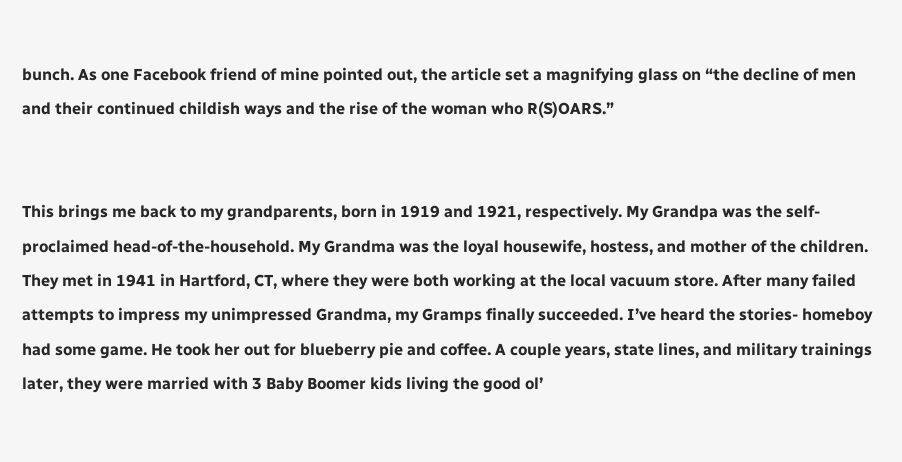bunch. As one Facebook friend of mine pointed out, the article set a magnifying glass on “the decline of men and their continued childish ways and the rise of the woman who R(S)OARS.”


This brings me back to my grandparents, born in 1919 and 1921, respectively. My Grandpa was the self-proclaimed head-of-the-household. My Grandma was the loyal housewife, hostess, and mother of the children. They met in 1941 in Hartford, CT, where they were both working at the local vacuum store. After many failed attempts to impress my unimpressed Grandma, my Gramps finally succeeded. I’ve heard the stories- homeboy had some game. He took her out for blueberry pie and coffee. A couple years, state lines, and military trainings later, they were married with 3 Baby Boomer kids living the good ol’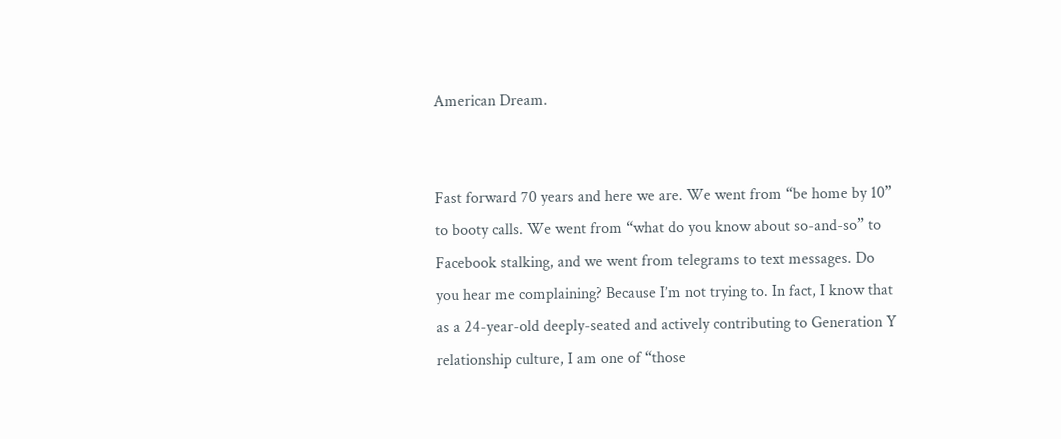American Dream.


Fast forward 70 years and here we are. We went from “be home by 10” to booty calls. We went from “what do you know about so-and-so” to Facebook stalking, and we went from telegrams to text messages. Do you hear me complaining? Because I’m not trying to. In fact, I know that as a 24-year-old deeply-seated and actively contributing to Generation Y relationship culture, I am one of “those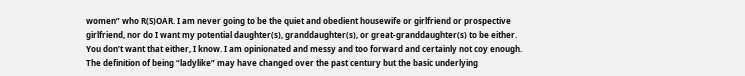women” who R(S)OAR. I am never going to be the quiet and obedient housewife or girlfriend or prospective girlfriend, nor do I want my potential daughter(s), granddaughter(s), or great-granddaughter(s) to be either. You don’t want that either, I know. I am opinionated and messy and too forward and certainly not coy enough. The definition of being “ladylike” may have changed over the past century but the basic underlying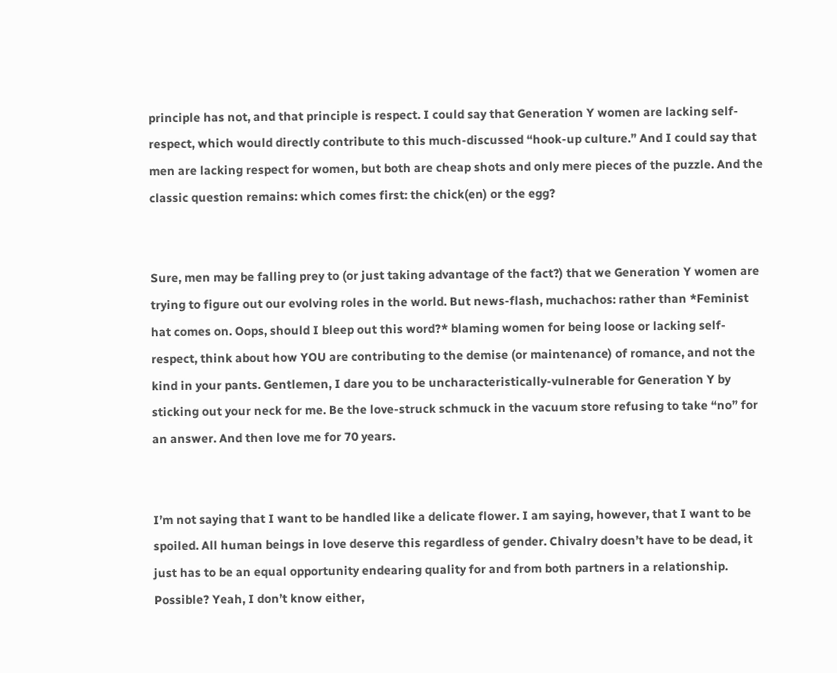principle has not, and that principle is respect. I could say that Generation Y women are lacking self-respect, which would directly contribute to this much-discussed “hook-up culture.” And I could say that men are lacking respect for women, but both are cheap shots and only mere pieces of the puzzle. And the classic question remains: which comes first: the chick(en) or the egg?


Sure, men may be falling prey to (or just taking advantage of the fact?) that we Generation Y women are trying to figure out our evolving roles in the world. But news-flash, muchachos: rather than *Feminist hat comes on. Oops, should I bleep out this word?* blaming women for being loose or lacking self-respect, think about how YOU are contributing to the demise (or maintenance) of romance, and not the kind in your pants. Gentlemen, I dare you to be uncharacteristically-vulnerable for Generation Y by sticking out your neck for me. Be the love-struck schmuck in the vacuum store refusing to take “no” for an answer. And then love me for 70 years.


I’m not saying that I want to be handled like a delicate flower. I am saying, however, that I want to be spoiled. All human beings in love deserve this regardless of gender. Chivalry doesn’t have to be dead, it just has to be an equal opportunity endearing quality for and from both partners in a relationship. Possible? Yeah, I don’t know either,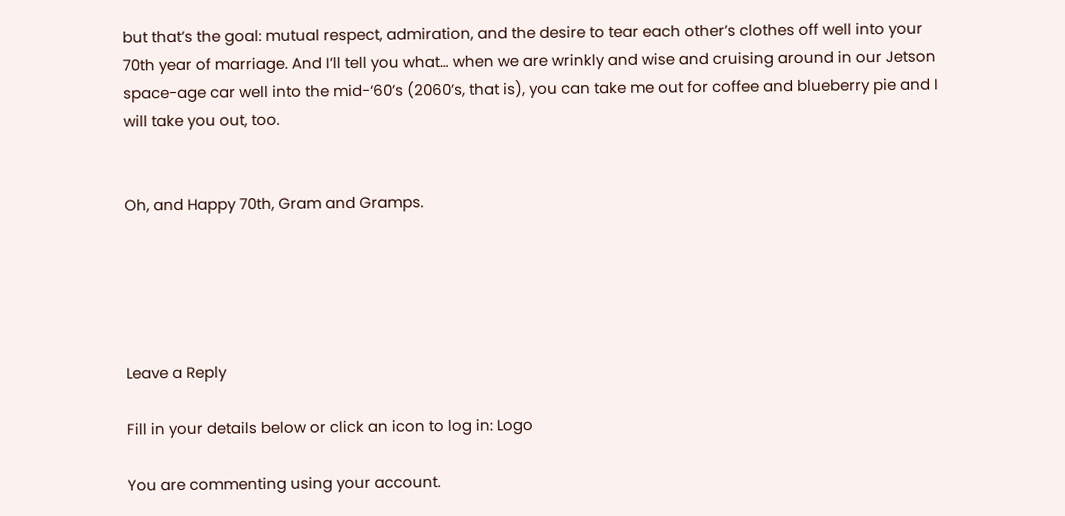but that’s the goal: mutual respect, admiration, and the desire to tear each other’s clothes off well into your 70th year of marriage. And I’ll tell you what… when we are wrinkly and wise and cruising around in our Jetson space-age car well into the mid-‘60’s (2060’s, that is), you can take me out for coffee and blueberry pie and I will take you out, too.


Oh, and Happy 70th, Gram and Gramps.





Leave a Reply

Fill in your details below or click an icon to log in: Logo

You are commenting using your account.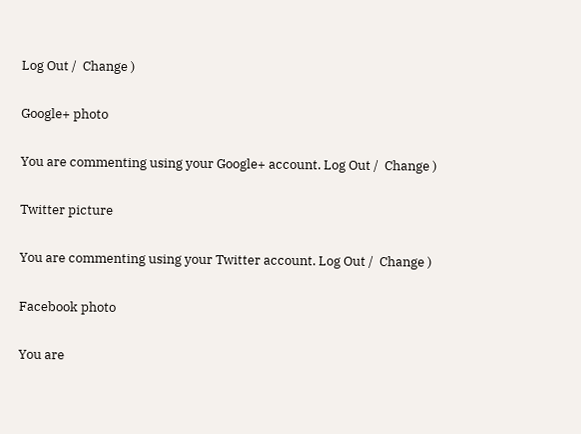Log Out /  Change )

Google+ photo

You are commenting using your Google+ account. Log Out /  Change )

Twitter picture

You are commenting using your Twitter account. Log Out /  Change )

Facebook photo

You are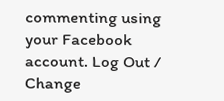commenting using your Facebook account. Log Out /  Change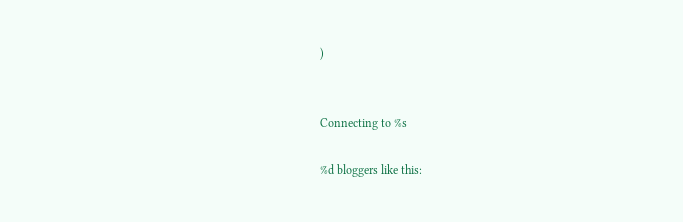)


Connecting to %s

%d bloggers like this: